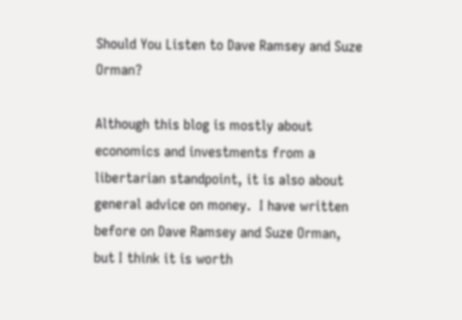Should You Listen to Dave Ramsey and Suze Orman?

Although this blog is mostly about economics and investments from a libertarian standpoint, it is also about general advice on money.  I have written before on Dave Ramsey and Suze Orman, but I think it is worth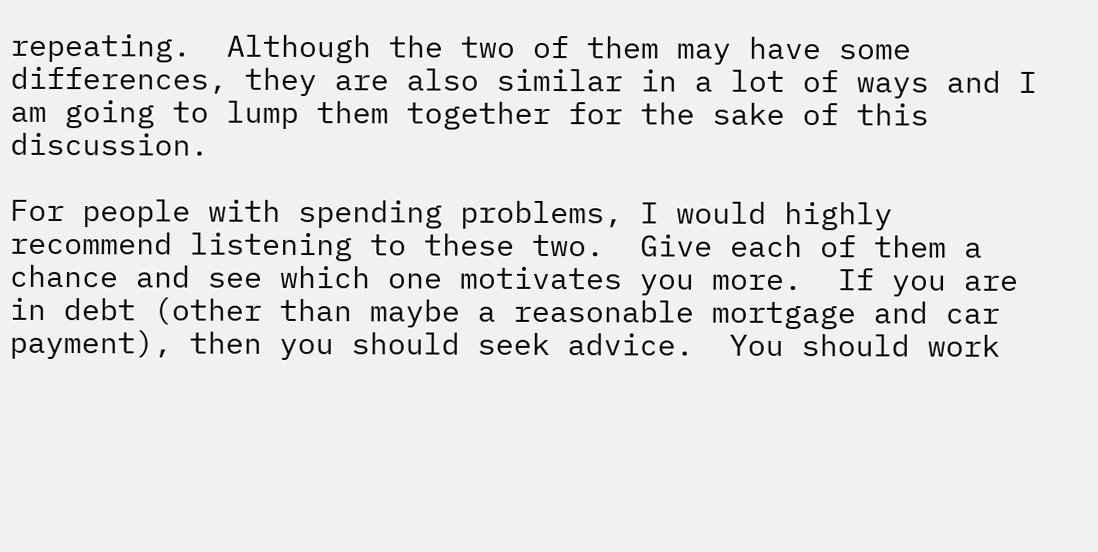repeating.  Although the two of them may have some differences, they are also similar in a lot of ways and I am going to lump them together for the sake of this discussion.

For people with spending problems, I would highly recommend listening to these two.  Give each of them a chance and see which one motivates you more.  If you are in debt (other than maybe a reasonable mortgage and car payment), then you should seek advice.  You should work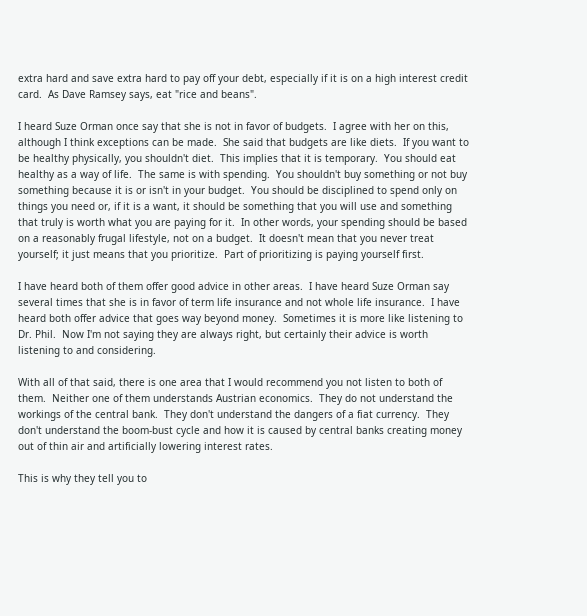extra hard and save extra hard to pay off your debt, especially if it is on a high interest credit card.  As Dave Ramsey says, eat "rice and beans".

I heard Suze Orman once say that she is not in favor of budgets.  I agree with her on this, although I think exceptions can be made.  She said that budgets are like diets.  If you want to be healthy physically, you shouldn't diet.  This implies that it is temporary.  You should eat healthy as a way of life.  The same is with spending.  You shouldn't buy something or not buy something because it is or isn't in your budget.  You should be disciplined to spend only on things you need or, if it is a want, it should be something that you will use and something that truly is worth what you are paying for it.  In other words, your spending should be based on a reasonably frugal lifestyle, not on a budget.  It doesn't mean that you never treat yourself; it just means that you prioritize.  Part of prioritizing is paying yourself first.

I have heard both of them offer good advice in other areas.  I have heard Suze Orman say several times that she is in favor of term life insurance and not whole life insurance.  I have heard both offer advice that goes way beyond money.  Sometimes it is more like listening to Dr. Phil.  Now I'm not saying they are always right, but certainly their advice is worth listening to and considering.

With all of that said, there is one area that I would recommend you not listen to both of them.  Neither one of them understands Austrian economics.  They do not understand the workings of the central bank.  They don't understand the dangers of a fiat currency.  They don't understand the boom-bust cycle and how it is caused by central banks creating money out of thin air and artificially lowering interest rates.

This is why they tell you to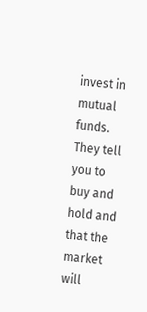invest in mutual funds.  They tell you to buy and hold and that the market will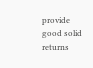provide good solid returns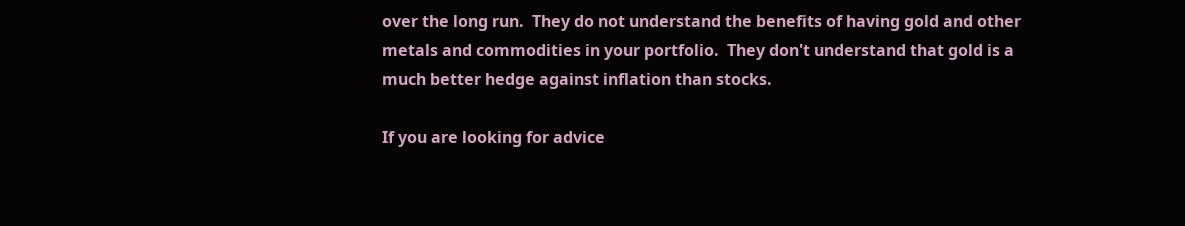over the long run.  They do not understand the benefits of having gold and other metals and commodities in your portfolio.  They don't understand that gold is a much better hedge against inflation than stocks.

If you are looking for advice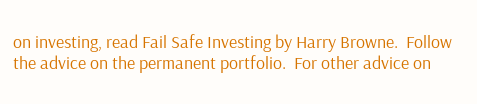on investing, read Fail Safe Investing by Harry Browne.  Follow the advice on the permanent portfolio.  For other advice on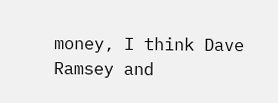money, I think Dave Ramsey and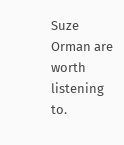Suze Orman are worth listening to.